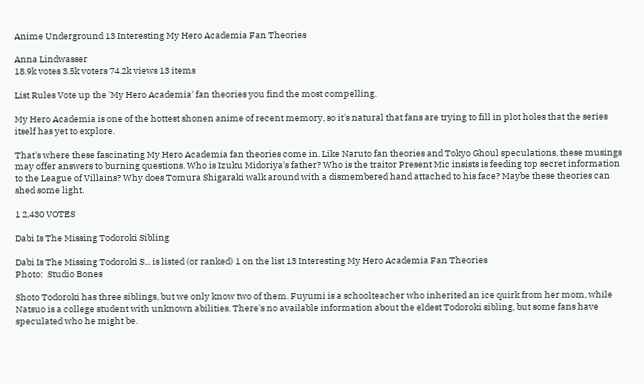Anime Underground 13 Interesting My Hero Academia Fan Theories

Anna Lindwasser
18.9k votes 3.5k voters 74.2k views 13 items

List Rules Vote up the 'My Hero Academia' fan theories you find the most compelling.

My Hero Academia is one of the hottest shonen anime of recent memory, so it's natural that fans are trying to fill in plot holes that the series itself has yet to explore.

That's where these fascinating My Hero Academia fan theories come in. Like Naruto fan theories and Tokyo Ghoul speculations, these musings may offer answers to burning questions. Who is Izuku Midoriya's father? Who is the traitor Present Mic insists is feeding top secret information to the League of Villains? Why does Tomura Shigaraki walk around with a dismembered hand attached to his face? Maybe these theories can shed some light.

1 2,430 VOTES

Dabi Is The Missing Todoroki Sibling

Dabi Is The Missing Todoroki S... is listed (or ranked) 1 on the list 13 Interesting My Hero Academia Fan Theories
Photo:  Studio Bones

Shoto Todoroki has three siblings, but we only know two of them. Fuyumi is a schoolteacher who inherited an ice quirk from her mom, while Natsuo is a college student with unknown abilities. There's no available information about the eldest Todoroki sibling, but some fans have speculated who he might be.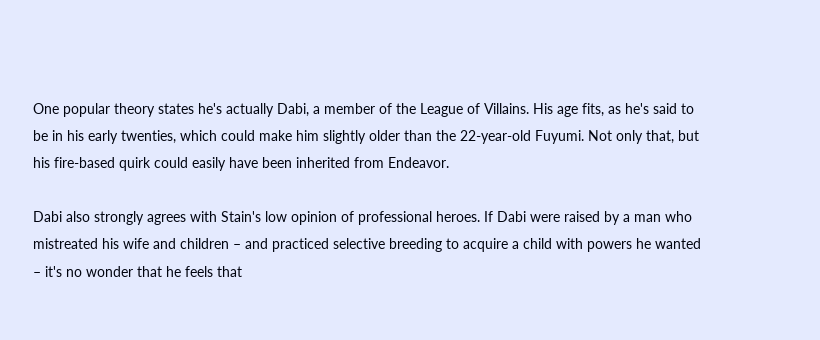One popular theory states he's actually Dabi, a member of the League of Villains. His age fits, as he's said to be in his early twenties, which could make him slightly older than the 22-year-old Fuyumi. Not only that, but his fire-based quirk could easily have been inherited from Endeavor.

Dabi also strongly agrees with Stain's low opinion of professional heroes. If Dabi were raised by a man who mistreated his wife and children – and practiced selective breeding to acquire a child with powers he wanted – it's no wonder that he feels that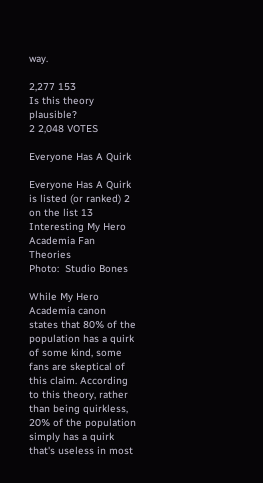way.

2,277 153
Is this theory plausible?
2 2,048 VOTES

Everyone Has A Quirk

Everyone Has A Quirk is listed (or ranked) 2 on the list 13 Interesting My Hero Academia Fan Theories
Photo:  Studio Bones

While My Hero Academia canon states that 80% of the population has a quirk of some kind, some fans are skeptical of this claim. According to this theory, rather than being quirkless, 20% of the population simply has a quirk that's useless in most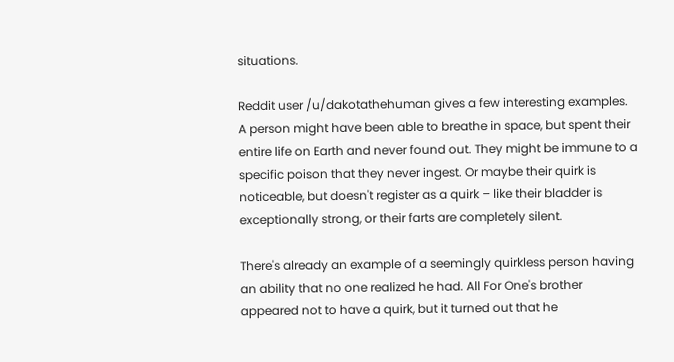situations.

Reddit user /u/dakotathehuman gives a few interesting examples. A person might have been able to breathe in space, but spent their entire life on Earth and never found out. They might be immune to a specific poison that they never ingest. Or maybe their quirk is noticeable, but doesn't register as a quirk – like their bladder is exceptionally strong, or their farts are completely silent.

There's already an example of a seemingly quirkless person having an ability that no one realized he had. All For One's brother appeared not to have a quirk, but it turned out that he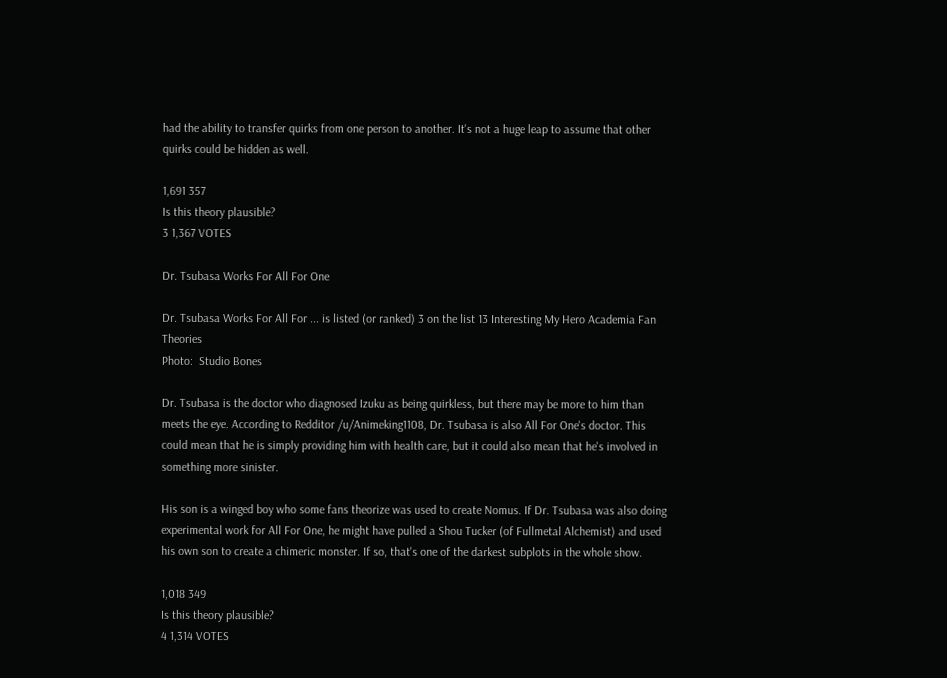had the ability to transfer quirks from one person to another. It's not a huge leap to assume that other quirks could be hidden as well.

1,691 357
Is this theory plausible?
3 1,367 VOTES

Dr. Tsubasa Works For All For One

Dr. Tsubasa Works For All For ... is listed (or ranked) 3 on the list 13 Interesting My Hero Academia Fan Theories
Photo:  Studio Bones

Dr. Tsubasa is the doctor who diagnosed Izuku as being quirkless, but there may be more to him than meets the eye. According to Redditor /u/Animeking1108, Dr. Tsubasa is also All For One's doctor. This could mean that he is simply providing him with health care, but it could also mean that he's involved in something more sinister.

His son is a winged boy who some fans theorize was used to create Nomus. If Dr. Tsubasa was also doing experimental work for All For One, he might have pulled a Shou Tucker (of Fullmetal Alchemist) and used his own son to create a chimeric monster. If so, that's one of the darkest subplots in the whole show.

1,018 349
Is this theory plausible?
4 1,314 VOTES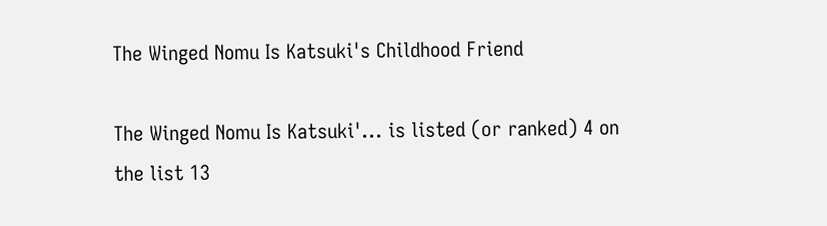The Winged Nomu Is Katsuki's Childhood Friend

The Winged Nomu Is Katsuki'... is listed (or ranked) 4 on the list 13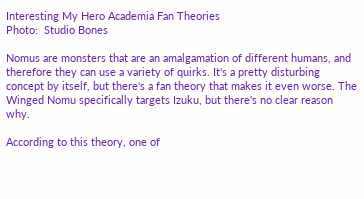Interesting My Hero Academia Fan Theories
Photo:  Studio Bones

Nomus are monsters that are an amalgamation of different humans, and therefore they can use a variety of quirks. It's a pretty disturbing concept by itself, but there's a fan theory that makes it even worse. The Winged Nomu specifically targets Izuku, but there's no clear reason why.

According to this theory, one of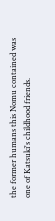the former humans this Nomu contained was one of Katsuki's childhood friends.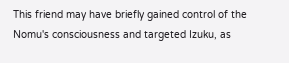This friend may have briefly gained control of the Nomu's consciousness and targeted Izuku, as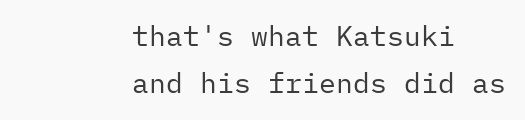that's what Katsuki and his friends did as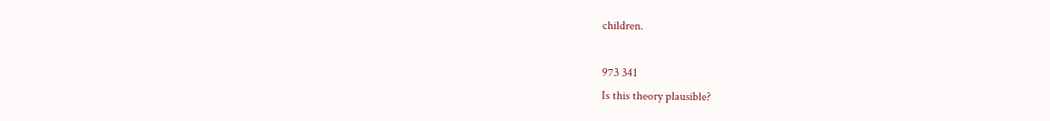children.

973 341
Is this theory plausible?